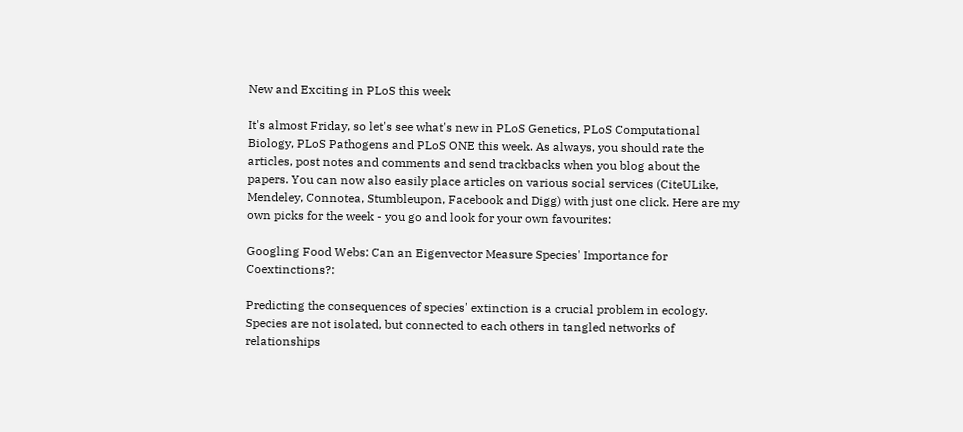New and Exciting in PLoS this week

It's almost Friday, so let's see what's new in PLoS Genetics, PLoS Computational Biology, PLoS Pathogens and PLoS ONE this week. As always, you should rate the articles, post notes and comments and send trackbacks when you blog about the papers. You can now also easily place articles on various social services (CiteULike, Mendeley, Connotea, Stumbleupon, Facebook and Digg) with just one click. Here are my own picks for the week - you go and look for your own favourites:

Googling Food Webs: Can an Eigenvector Measure Species' Importance for Coextinctions?:

Predicting the consequences of species' extinction is a crucial problem in ecology. Species are not isolated, but connected to each others in tangled networks of relationships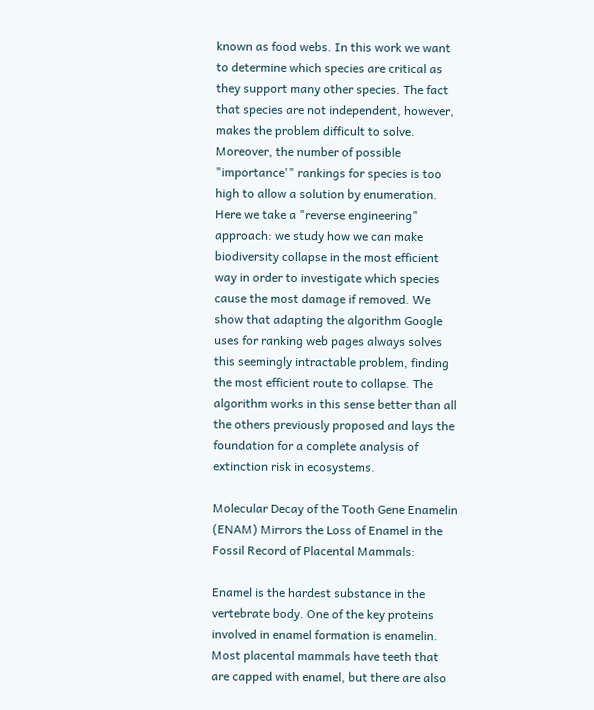known as food webs. In this work we want to determine which species are critical as they support many other species. The fact that species are not independent, however, makes the problem difficult to solve. Moreover, the number of possible "importance'" rankings for species is too high to allow a solution by enumeration. Here we take a "reverse engineering" approach: we study how we can make biodiversity collapse in the most efficient way in order to investigate which species cause the most damage if removed. We show that adapting the algorithm Google uses for ranking web pages always solves this seemingly intractable problem, finding the most efficient route to collapse. The algorithm works in this sense better than all the others previously proposed and lays the foundation for a complete analysis of extinction risk in ecosystems.

Molecular Decay of the Tooth Gene Enamelin (ENAM) Mirrors the Loss of Enamel in the Fossil Record of Placental Mammals:

Enamel is the hardest substance in the vertebrate body. One of the key proteins involved in enamel formation is enamelin. Most placental mammals have teeth that are capped with enamel, but there are also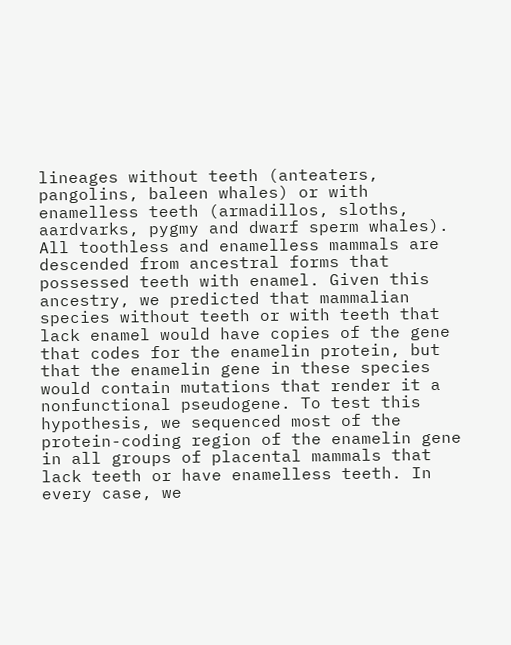lineages without teeth (anteaters, pangolins, baleen whales) or with enamelless teeth (armadillos, sloths, aardvarks, pygmy and dwarf sperm whales). All toothless and enamelless mammals are descended from ancestral forms that possessed teeth with enamel. Given this ancestry, we predicted that mammalian species without teeth or with teeth that lack enamel would have copies of the gene that codes for the enamelin protein, but that the enamelin gene in these species would contain mutations that render it a nonfunctional pseudogene. To test this hypothesis, we sequenced most of the protein-coding region of the enamelin gene in all groups of placental mammals that lack teeth or have enamelless teeth. In every case, we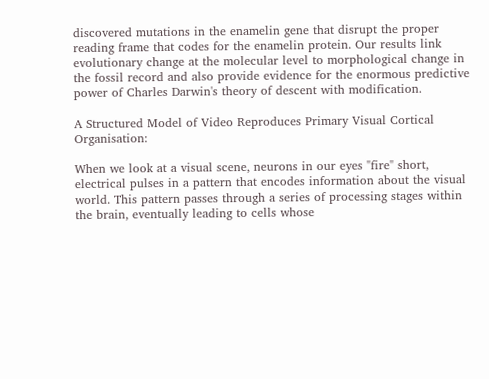discovered mutations in the enamelin gene that disrupt the proper reading frame that codes for the enamelin protein. Our results link evolutionary change at the molecular level to morphological change in the fossil record and also provide evidence for the enormous predictive power of Charles Darwin's theory of descent with modification.

A Structured Model of Video Reproduces Primary Visual Cortical Organisation:

When we look at a visual scene, neurons in our eyes "fire" short, electrical pulses in a pattern that encodes information about the visual world. This pattern passes through a series of processing stages within the brain, eventually leading to cells whose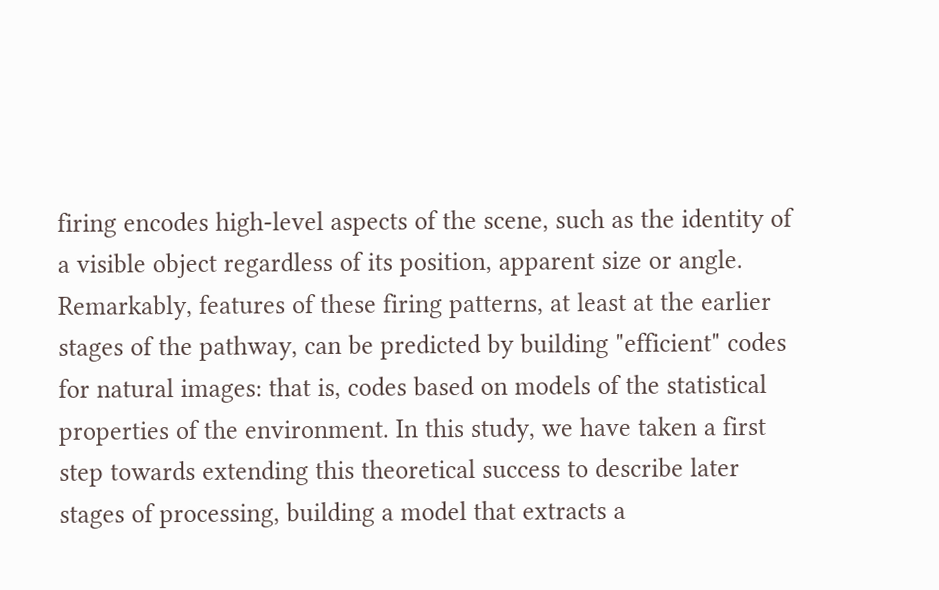firing encodes high-level aspects of the scene, such as the identity of a visible object regardless of its position, apparent size or angle. Remarkably, features of these firing patterns, at least at the earlier stages of the pathway, can be predicted by building "efficient" codes for natural images: that is, codes based on models of the statistical properties of the environment. In this study, we have taken a first step towards extending this theoretical success to describe later stages of processing, building a model that extracts a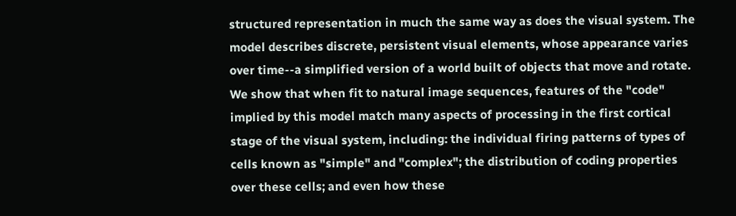structured representation in much the same way as does the visual system. The model describes discrete, persistent visual elements, whose appearance varies over time--a simplified version of a world built of objects that move and rotate. We show that when fit to natural image sequences, features of the "code" implied by this model match many aspects of processing in the first cortical stage of the visual system, including: the individual firing patterns of types of cells known as "simple" and "complex"; the distribution of coding properties over these cells; and even how these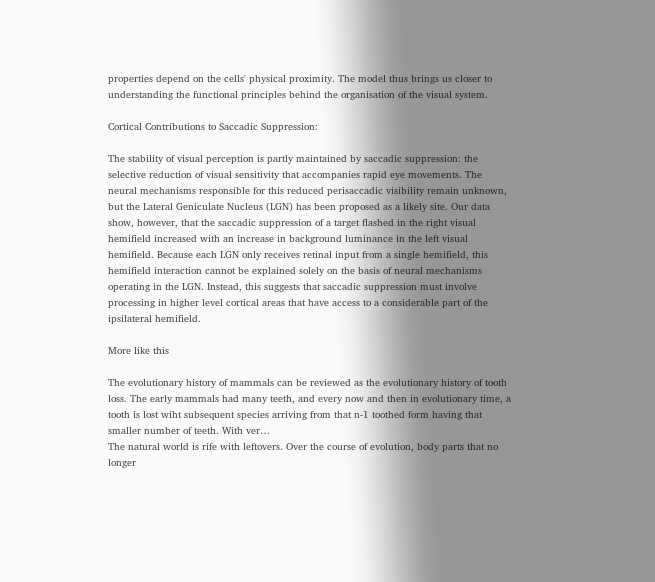properties depend on the cells' physical proximity. The model thus brings us closer to understanding the functional principles behind the organisation of the visual system.

Cortical Contributions to Saccadic Suppression:

The stability of visual perception is partly maintained by saccadic suppression: the selective reduction of visual sensitivity that accompanies rapid eye movements. The neural mechanisms responsible for this reduced perisaccadic visibility remain unknown, but the Lateral Geniculate Nucleus (LGN) has been proposed as a likely site. Our data show, however, that the saccadic suppression of a target flashed in the right visual hemifield increased with an increase in background luminance in the left visual hemifield. Because each LGN only receives retinal input from a single hemifield, this hemifield interaction cannot be explained solely on the basis of neural mechanisms operating in the LGN. Instead, this suggests that saccadic suppression must involve processing in higher level cortical areas that have access to a considerable part of the ipsilateral hemifield.

More like this

The evolutionary history of mammals can be reviewed as the evolutionary history of tooth loss. The early mammals had many teeth, and every now and then in evolutionary time, a tooth is lost wiht subsequent species arriving from that n-1 toothed form having that smaller number of teeth. With ver…
The natural world is rife with leftovers. Over the course of evolution, body parts that no longer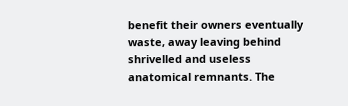benefit their owners eventually waste, away leaving behind shrivelled and useless anatomical remnants. The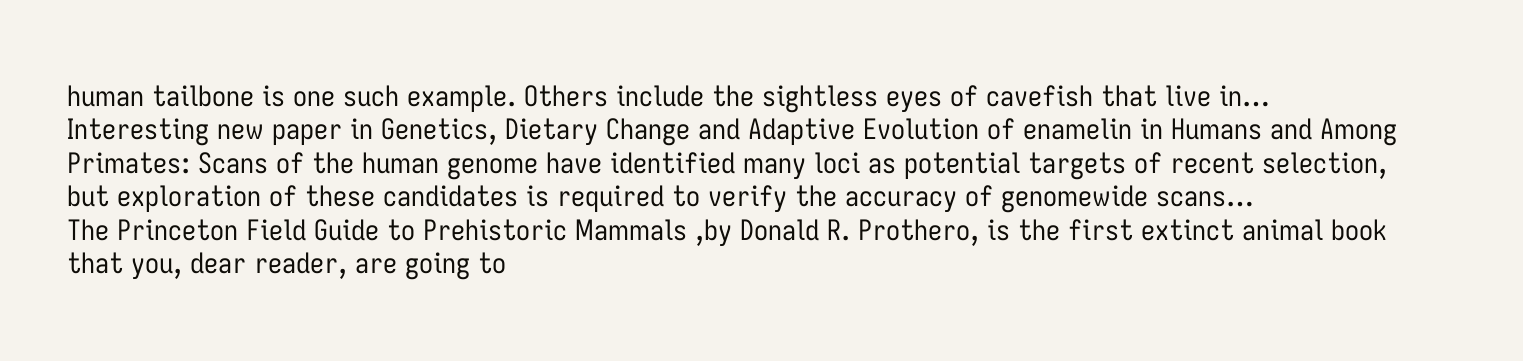human tailbone is one such example. Others include the sightless eyes of cavefish that live in…
Interesting new paper in Genetics, Dietary Change and Adaptive Evolution of enamelin in Humans and Among Primates: Scans of the human genome have identified many loci as potential targets of recent selection, but exploration of these candidates is required to verify the accuracy of genomewide scans…
The Princeton Field Guide to Prehistoric Mammals ,by Donald R. Prothero, is the first extinct animal book that you, dear reader, are going to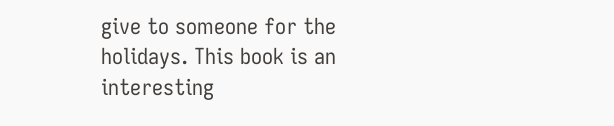give to someone for the holidays. This book is an interesting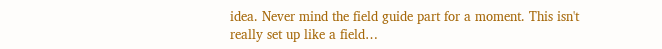idea. Never mind the field guide part for a moment. This isn't really set up like a field…